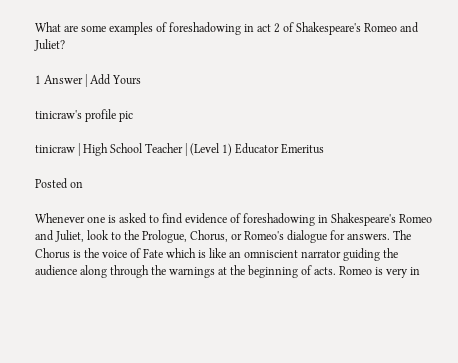What are some examples of foreshadowing in act 2 of Shakespeare's Romeo and Juliet?

1 Answer | Add Yours

tinicraw's profile pic

tinicraw | High School Teacher | (Level 1) Educator Emeritus

Posted on

Whenever one is asked to find evidence of foreshadowing in Shakespeare's Romeo and Juliet, look to the Prologue, Chorus, or Romeo's dialogue for answers. The Chorus is the voice of Fate which is like an omniscient narrator guiding the audience along through the warnings at the beginning of acts. Romeo is very in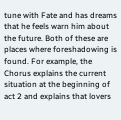tune with Fate and has dreams that he feels warn him about the future. Both of these are places where foreshadowing is found. For example, the Chorus explains the current situation at the beginning of act 2 and explains that lovers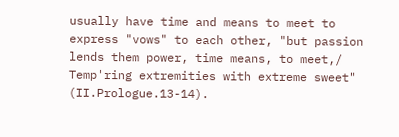usually have time and means to meet to express "vows" to each other, "but passion lends them power, time means, to meet,/ Temp'ring extremities with extreme sweet" (II.Prologue.13-14).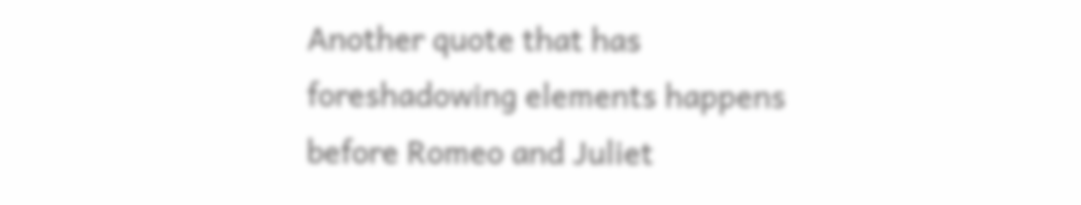Another quote that has foreshadowing elements happens before Romeo and Juliet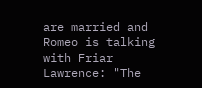are married and Romeo is talking with Friar Lawrence: "The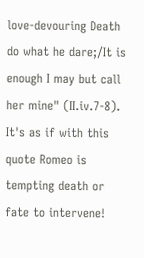love-devouring Death do what he dare;/It is enough I may but call her mine" (II.iv.7-8). It's as if with this quote Romeo is tempting death or fate to intervene!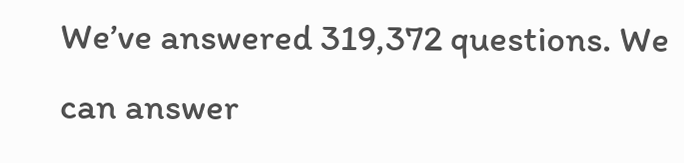We’ve answered 319,372 questions. We can answer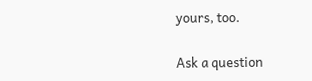yours, too.

Ask a question